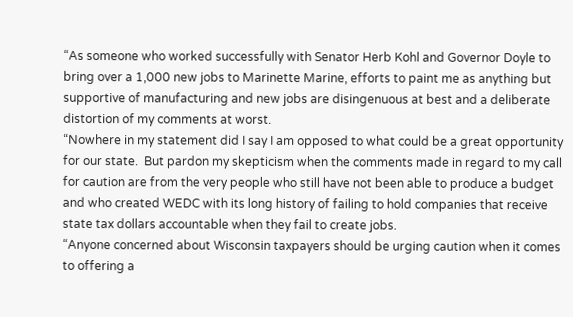“As someone who worked successfully with Senator Herb Kohl and Governor Doyle to bring over a 1,000 new jobs to Marinette Marine, efforts to paint me as anything but supportive of manufacturing and new jobs are disingenuous at best and a deliberate distortion of my comments at worst.
“Nowhere in my statement did I say I am opposed to what could be a great opportunity for our state.  But pardon my skepticism when the comments made in regard to my call for caution are from the very people who still have not been able to produce a budget and who created WEDC with its long history of failing to hold companies that receive state tax dollars accountable when they fail to create jobs.
“Anyone concerned about Wisconsin taxpayers should be urging caution when it comes to offering a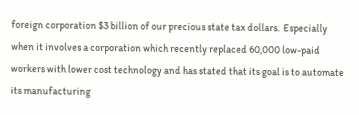foreign corporation $3 billion of our precious state tax dollars.  Especially when it involves a corporation which recently replaced 60,000 low-paid workers with lower cost technology and has stated that its goal is to automate its manufacturing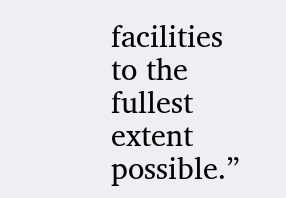facilities to the fullest extent possible.”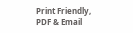Print Friendly, PDF & Email